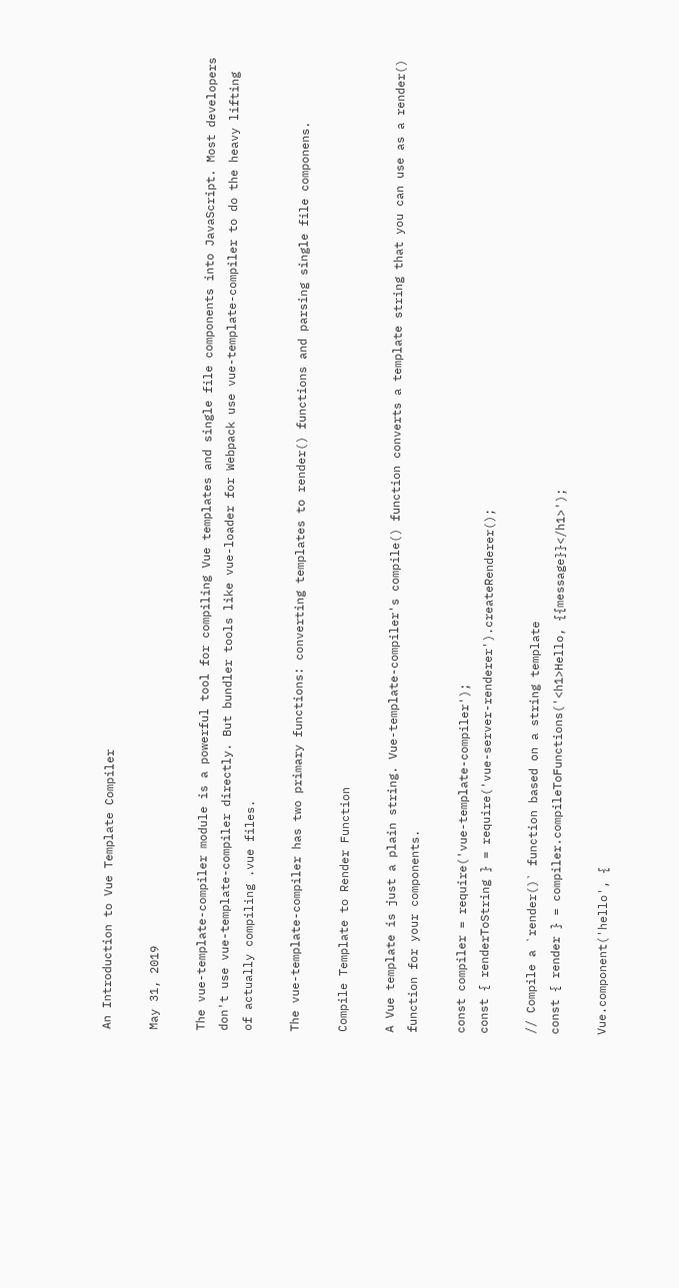An Introduction to Vue Template Compiler

May 31, 2019

The vue-template-compiler module is a powerful tool for compiling Vue templates and single file components into JavaScript. Most developers don't use vue-template-compiler directly. But bundler tools like vue-loader for Webpack use vue-template-compiler to do the heavy lifting of actually compiling .vue files.

The vue-template-compiler has two primary functions: converting templates to render() functions and parsing single file componens.

Compile Template to Render Function

A Vue template is just a plain string. Vue-template-compiler's compile() function converts a template string that you can use as a render() function for your components.

const compiler = require('vue-template-compiler');
const { renderToString } = require('vue-server-renderer').createRenderer();

// Compile a `render()` function based on a string template
const { render } = compiler.compileToFunctions('<h1>Hello, {{message}}</h1>');

Vue.component('hello', {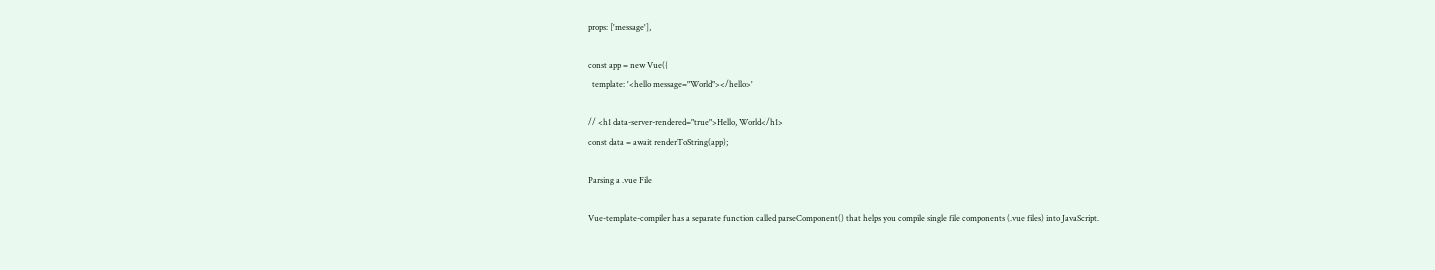props: ['message'],

const app = new Vue({
  template: '<hello message="World"></hello>'

// <h1 data-server-rendered="true">Hello, World</h1>
const data = await renderToString(app);

Parsing a .vue File

Vue-template-compiler has a separate function called parseComponent() that helps you compile single file components (.vue files) into JavaScript.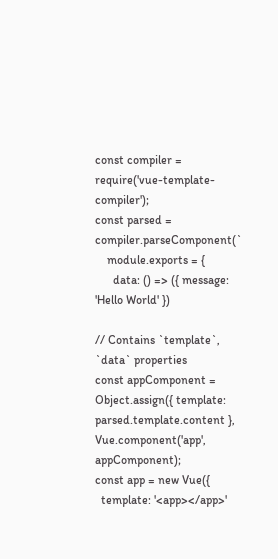const compiler = require('vue-template-compiler');
const parsed = compiler.parseComponent(`
    module.exports = {
      data: () => ({ message: 'Hello World' })

// Contains `template`, `data` properties
const appComponent = Object.assign({ template: parsed.template.content },
Vue.component('app', appComponent);
const app = new Vue({
  template: '<app></app>'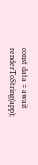const data = await renderToString(app);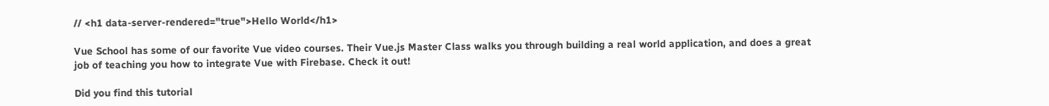// <h1 data-server-rendered="true">Hello World</h1>

Vue School has some of our favorite Vue video courses. Their Vue.js Master Class walks you through building a real world application, and does a great job of teaching you how to integrate Vue with Firebase. Check it out!

Did you find this tutorial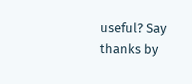useful? Say thanks by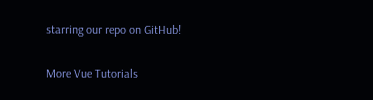starring our repo on GitHub!

More Vue Tutorials